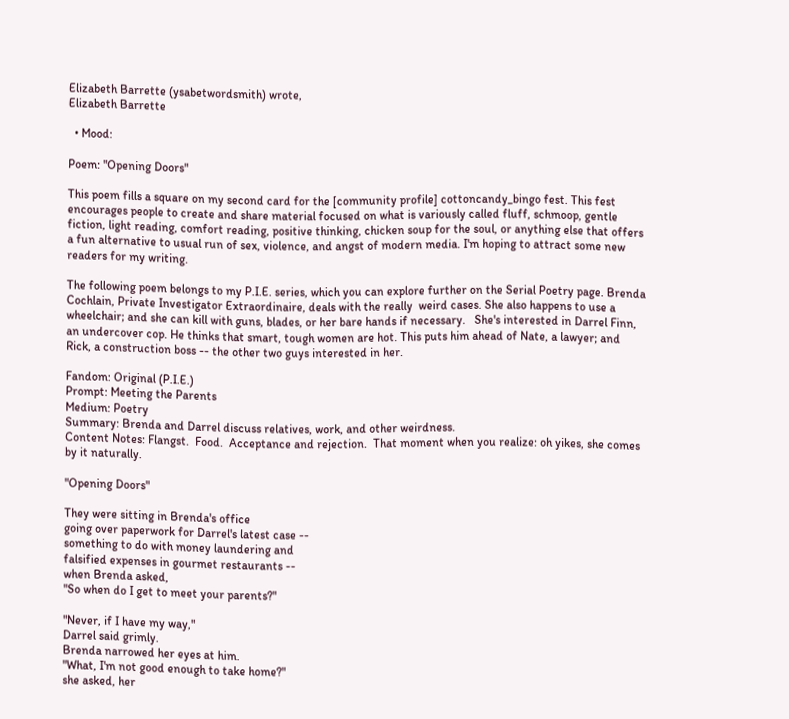Elizabeth Barrette (ysabetwordsmith) wrote,
Elizabeth Barrette

  • Mood:

Poem: "Opening Doors"

This poem fills a square on my second card for the [community profile] cottoncandy_bingo fest. This fest encourages people to create and share material focused on what is variously called fluff, schmoop, gentle fiction, light reading, comfort reading, positive thinking, chicken soup for the soul, or anything else that offers a fun alternative to usual run of sex, violence, and angst of modern media. I'm hoping to attract some new readers for my writing.

The following poem belongs to my P.I.E. series, which you can explore further on the Serial Poetry page. Brenda Cochlain, Private Investigator Extraordinaire, deals with the really  weird cases. She also happens to use a wheelchair; and she can kill with guns, blades, or her bare hands if necessary.   She's interested in Darrel Finn, an undercover cop. He thinks that smart, tough women are hot. This puts him ahead of Nate, a lawyer; and Rick, a construction boss -- the other two guys interested in her.

Fandom: Original (P.I.E.)
Prompt: Meeting the Parents
Medium: Poetry
Summary: Brenda and Darrel discuss relatives, work, and other weirdness.
Content Notes: Flangst.  Food.  Acceptance and rejection.  That moment when you realize: oh yikes, she comes by it naturally.

"Opening Doors"

They were sitting in Brenda's office
going over paperwork for Darrel's latest case --
something to do with money laundering and
falsified expenses in gourmet restaurants --
when Brenda asked,
"So when do I get to meet your parents?"

"Never, if I have my way,"
Darrel said grimly.
Brenda narrowed her eyes at him.
"What, I'm not good enough to take home?"
she asked, her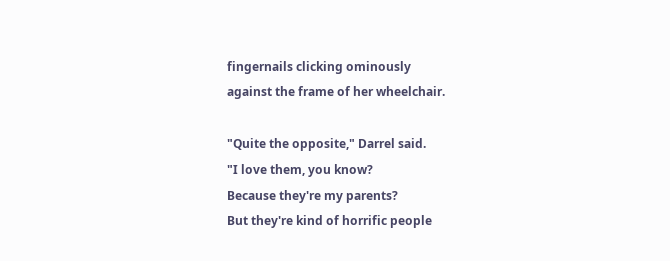fingernails clicking ominously
against the frame of her wheelchair.

"Quite the opposite," Darrel said.
"I love them, you know?
Because they're my parents?
But they're kind of horrific people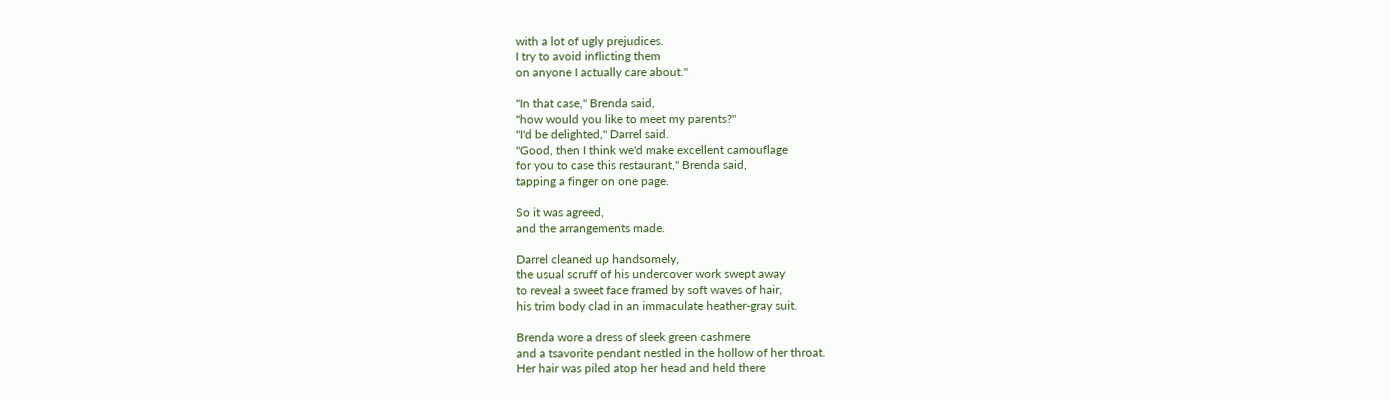with a lot of ugly prejudices.
I try to avoid inflicting them
on anyone I actually care about."

"In that case," Brenda said,
"how would you like to meet my parents?"
"I'd be delighted," Darrel said.
"Good, then I think we'd make excellent camouflage
for you to case this restaurant," Brenda said,
tapping a finger on one page.

So it was agreed,
and the arrangements made.

Darrel cleaned up handsomely,
the usual scruff of his undercover work swept away
to reveal a sweet face framed by soft waves of hair,
his trim body clad in an immaculate heather-gray suit.

Brenda wore a dress of sleek green cashmere
and a tsavorite pendant nestled in the hollow of her throat.
Her hair was piled atop her head and held there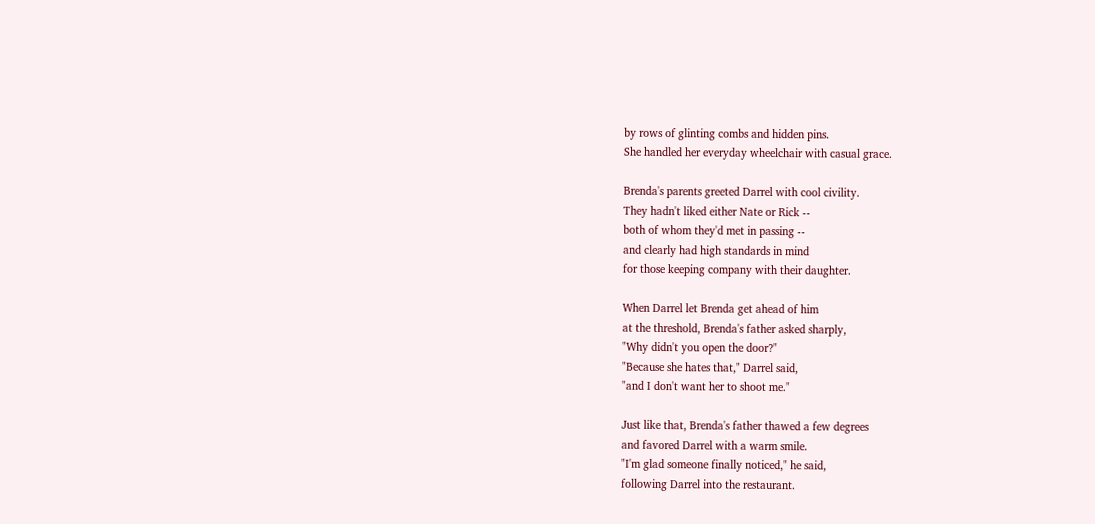by rows of glinting combs and hidden pins.
She handled her everyday wheelchair with casual grace.

Brenda's parents greeted Darrel with cool civility.
They hadn't liked either Nate or Rick --
both of whom they'd met in passing --
and clearly had high standards in mind
for those keeping company with their daughter.

When Darrel let Brenda get ahead of him
at the threshold, Brenda's father asked sharply,
"Why didn't you open the door?"
"Because she hates that," Darrel said,
"and I don't want her to shoot me."

Just like that, Brenda's father thawed a few degrees
and favored Darrel with a warm smile.
"I'm glad someone finally noticed," he said,
following Darrel into the restaurant.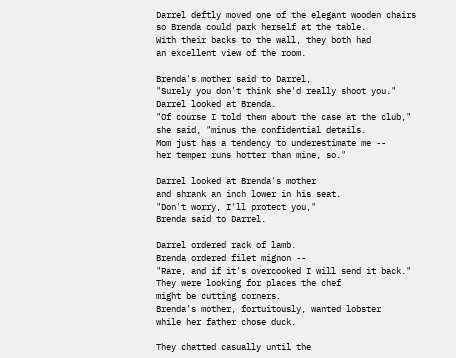Darrel deftly moved one of the elegant wooden chairs
so Brenda could park herself at the table.
With their backs to the wall, they both had
an excellent view of the room.

Brenda's mother said to Darrel,
"Surely you don't think she'd really shoot you."
Darrel looked at Brenda.
"Of course I told them about the case at the club,"
she said, "minus the confidential details.
Mom just has a tendency to underestimate me --
her temper runs hotter than mine, so."

Darrel looked at Brenda's mother
and shrank an inch lower in his seat.
"Don't worry, I'll protect you,"
Brenda said to Darrel.

Darrel ordered rack of lamb.
Brenda ordered filet mignon --
"Rare, and if it's overcooked I will send it back."
They were looking for places the chef
might be cutting corners.
Brenda's mother, fortuitously, wanted lobster
while her father chose duck.

They chatted casually until the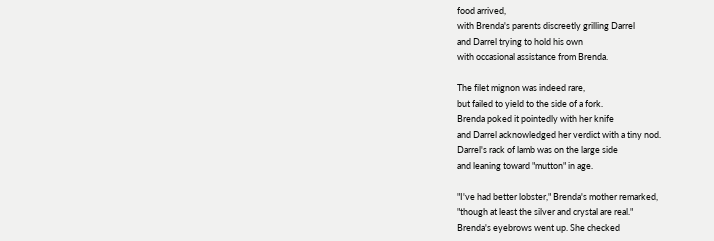food arrived,
with Brenda's parents discreetly grilling Darrel
and Darrel trying to hold his own
with occasional assistance from Brenda.

The filet mignon was indeed rare,
but failed to yield to the side of a fork.
Brenda poked it pointedly with her knife
and Darrel acknowledged her verdict with a tiny nod.
Darrel's rack of lamb was on the large side
and leaning toward "mutton" in age.

"I've had better lobster," Brenda's mother remarked,
"though at least the silver and crystal are real."
Brenda's eyebrows went up. She checked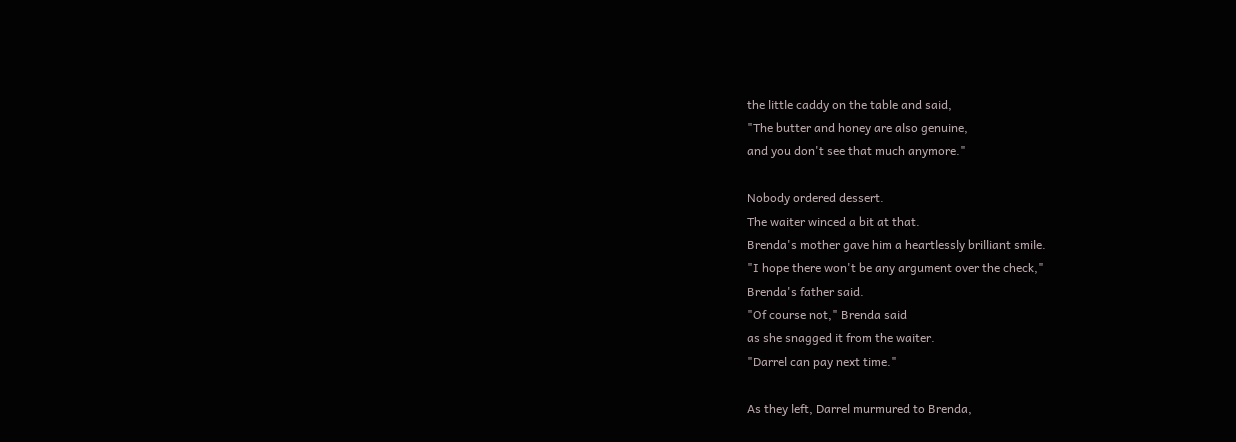the little caddy on the table and said,
"The butter and honey are also genuine,
and you don't see that much anymore."

Nobody ordered dessert.
The waiter winced a bit at that.
Brenda's mother gave him a heartlessly brilliant smile.
"I hope there won't be any argument over the check,"
Brenda's father said.
"Of course not," Brenda said
as she snagged it from the waiter.
"Darrel can pay next time."

As they left, Darrel murmured to Brenda,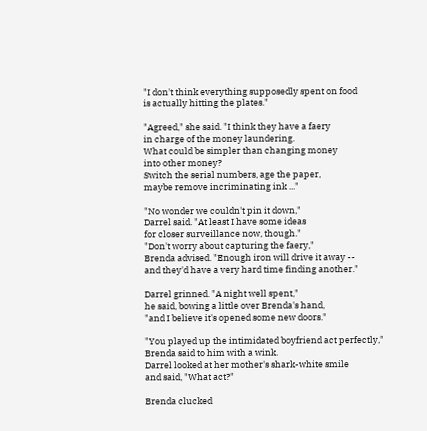"I don't think everything supposedly spent on food
is actually hitting the plates."

"Agreed," she said. "I think they have a faery
in charge of the money laundering.
What could be simpler than changing money
into other money?
Switch the serial numbers, age the paper,
maybe remove incriminating ink ..."

"No wonder we couldn't pin it down,"
Darrel said. "At least I have some ideas
for closer surveillance now, though."
"Don't worry about capturing the faery,"
Brenda advised. "Enough iron will drive it away --
and they'd have a very hard time finding another."

Darrel grinned. "A night well spent,"
he said, bowing a little over Brenda's hand,
"and I believe it's opened some new doors."

"You played up the intimidated boyfriend act perfectly,"
Brenda said to him with a wink.
Darrel looked at her mother's shark-white smile
and said, "What act?"

Brenda clucked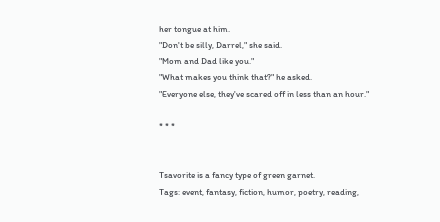her tongue at him.
"Don't be silly, Darrel," she said.
"Mom and Dad like you."
"What makes you think that?" he asked.
"Everyone else, they've scared off in less than an hour."

* * *


Tsavorite is a fancy type of green garnet.
Tags: event, fantasy, fiction, humor, poetry, reading,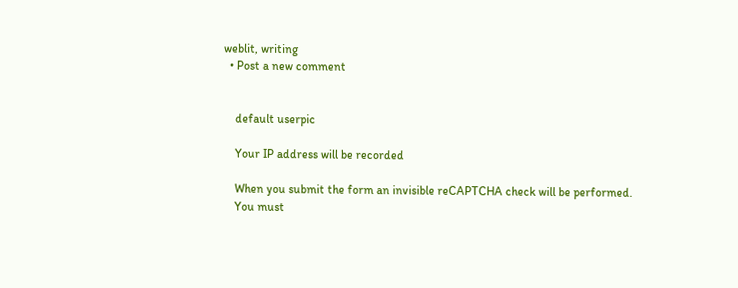weblit, writing
  • Post a new comment


    default userpic

    Your IP address will be recorded

    When you submit the form an invisible reCAPTCHA check will be performed.
    You must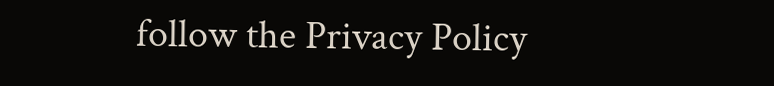follow the Privacy Policy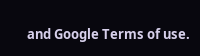and Google Terms of use.